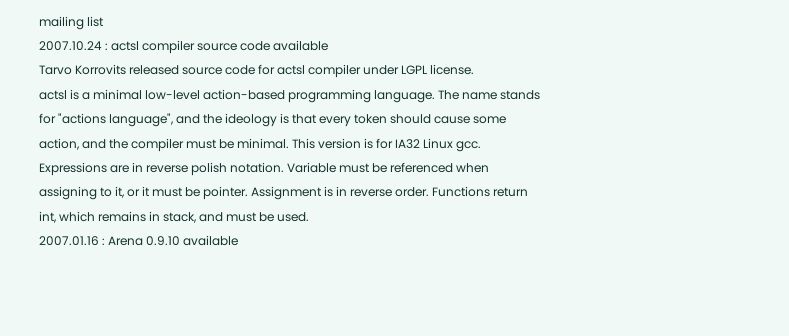mailing list
2007.10.24 : actsl compiler source code available
Tarvo Korrovits released source code for actsl compiler under LGPL license.
actsl is a minimal low-level action-based programming language. The name stands for "actions language", and the ideology is that every token should cause some action, and the compiler must be minimal. This version is for IA32 Linux gcc. Expressions are in reverse polish notation. Variable must be referenced when assigning to it, or it must be pointer. Assignment is in reverse order. Functions return int, which remains in stack, and must be used.
2007.01.16 : Arena 0.9.10 available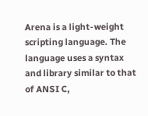Arena is a light-weight scripting language. The language uses a syntax and library similar to that of ANSI C,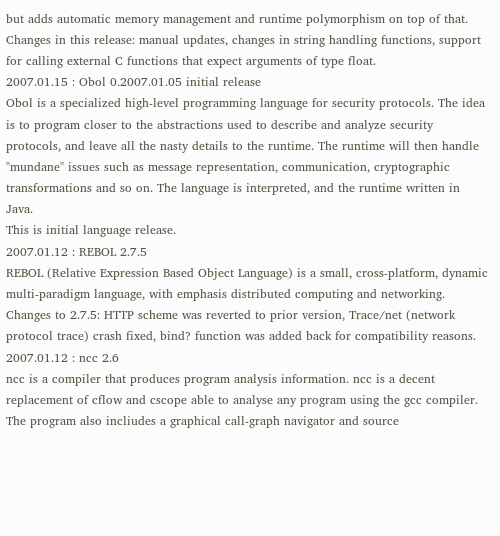but adds automatic memory management and runtime polymorphism on top of that.
Changes in this release: manual updates, changes in string handling functions, support for calling external C functions that expect arguments of type float.
2007.01.15 : Obol 0.2007.01.05 initial release
Obol is a specialized high-level programming language for security protocols. The idea is to program closer to the abstractions used to describe and analyze security protocols, and leave all the nasty details to the runtime. The runtime will then handle "mundane" issues such as message representation, communication, cryptographic transformations and so on. The language is interpreted, and the runtime written in Java.
This is initial language release.
2007.01.12 : REBOL 2.7.5
REBOL (Relative Expression Based Object Language) is a small, cross-platform, dynamic multi-paradigm language, with emphasis distributed computing and networking.
Changes to 2.7.5: HTTP scheme was reverted to prior version, Trace/net (network protocol trace) crash fixed, bind? function was added back for compatibility reasons.
2007.01.12 : ncc 2.6
ncc is a compiler that produces program analysis information. ncc is a decent replacement of cflow and cscope able to analyse any program using the gcc compiler. The program also incliudes a graphical call-graph navigator and source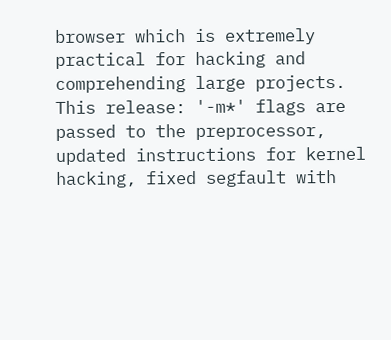browser which is extremely practical for hacking and comprehending large projects.
This release: '-m*' flags are passed to the preprocessor, updated instructions for kernel hacking, fixed segfault with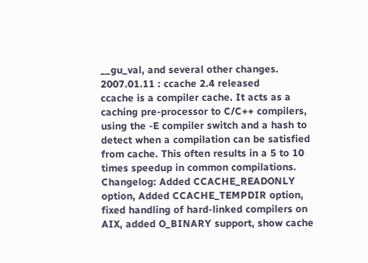__gu_val, and several other changes.
2007.01.11 : ccache 2.4 released
ccache is a compiler cache. It acts as a caching pre-processor to C/C++ compilers, using the -E compiler switch and a hash to detect when a compilation can be satisfied from cache. This often results in a 5 to 10 times speedup in common compilations.
Changelog: Added CCACHE_READONLY option, Added CCACHE_TEMPDIR option, fixed handling of hard-linked compilers on AIX, added O_BINARY support, show cache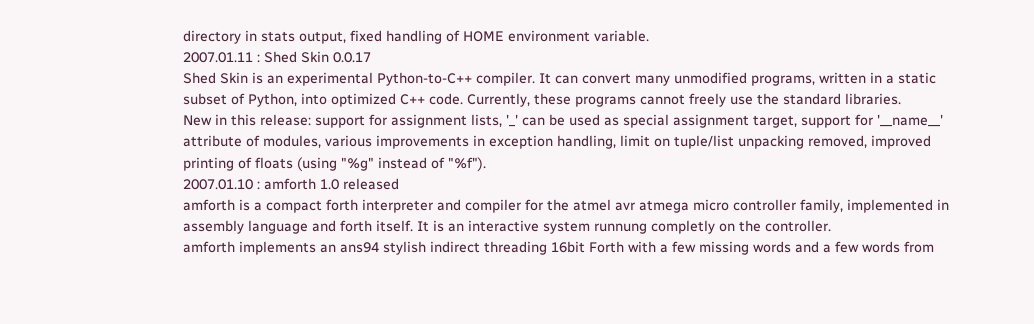directory in stats output, fixed handling of HOME environment variable.
2007.01.11 : Shed Skin 0.0.17
Shed Skin is an experimental Python-to-C++ compiler. It can convert many unmodified programs, written in a static subset of Python, into optimized C++ code. Currently, these programs cannot freely use the standard libraries.
New in this release: support for assignment lists, '_' can be used as special assignment target, support for '__name__' attribute of modules, various improvements in exception handling, limit on tuple/list unpacking removed, improved printing of floats (using "%g" instead of "%f").
2007.01.10 : amforth 1.0 released
amforth is a compact forth interpreter and compiler for the atmel avr atmega micro controller family, implemented in assembly language and forth itself. It is an interactive system runnung completly on the controller.
amforth implements an ans94 stylish indirect threading 16bit Forth with a few missing words and a few words from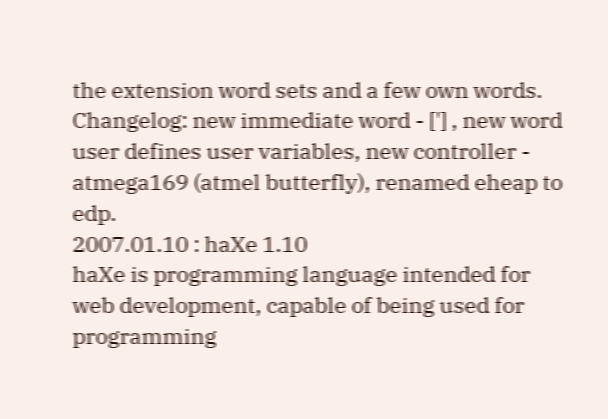the extension word sets and a few own words.
Changelog: new immediate word - ['] , new word user defines user variables, new controller - atmega169 (atmel butterfly), renamed eheap to edp.
2007.01.10 : haXe 1.10
haXe is programming language intended for web development, capable of being used for programming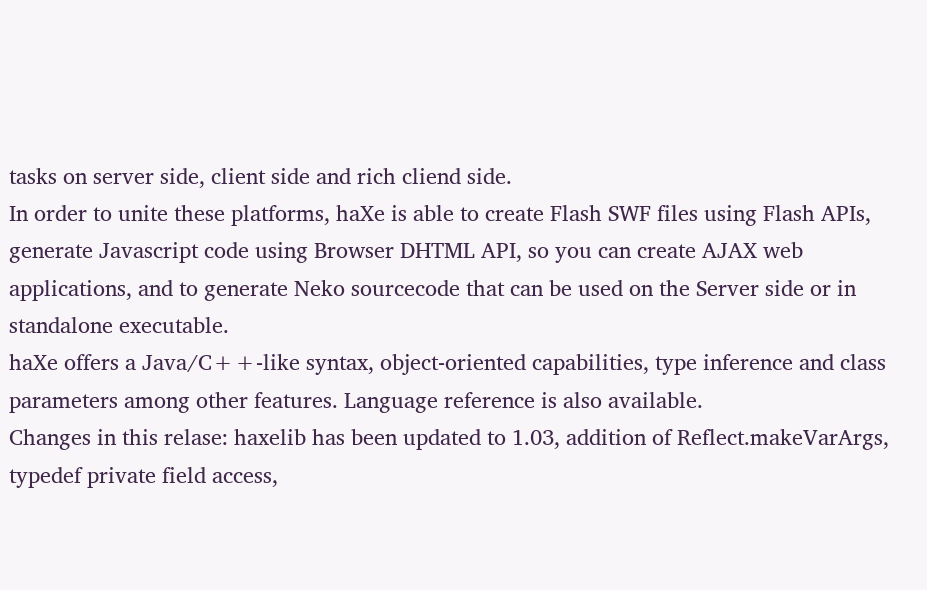tasks on server side, client side and rich cliend side.
In order to unite these platforms, haXe is able to create Flash SWF files using Flash APIs, generate Javascript code using Browser DHTML API, so you can create AJAX web applications, and to generate Neko sourcecode that can be used on the Server side or in standalone executable.
haXe offers a Java/C++-like syntax, object-oriented capabilities, type inference and class parameters among other features. Language reference is also available.
Changes in this relase: haxelib has been updated to 1.03, addition of Reflect.makeVarArgs, typedef private field access,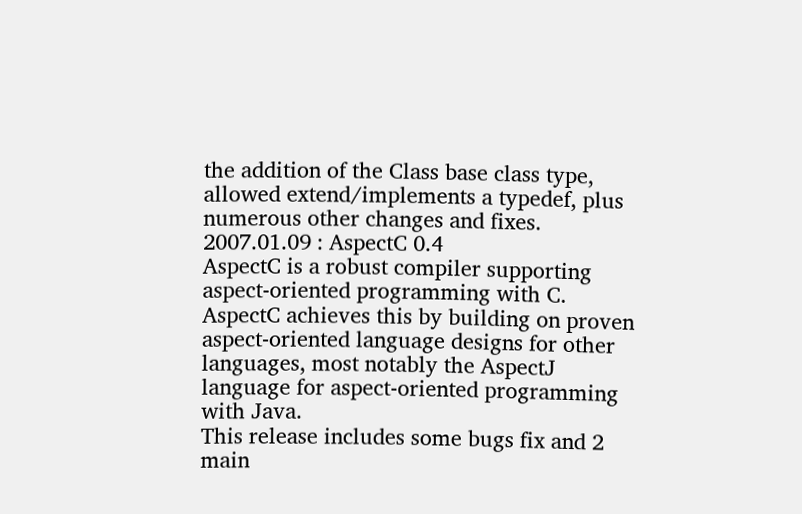the addition of the Class base class type, allowed extend/implements a typedef, plus numerous other changes and fixes.
2007.01.09 : AspectC 0.4
AspectC is a robust compiler supporting aspect-oriented programming with C. AspectC achieves this by building on proven aspect-oriented language designs for other languages, most notably the AspectJ language for aspect-oriented programming with Java.
This release includes some bugs fix and 2 main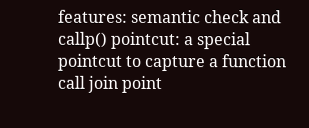features: semantic check and callp() pointcut: a special pointcut to capture a function call join point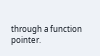through a function pointer.